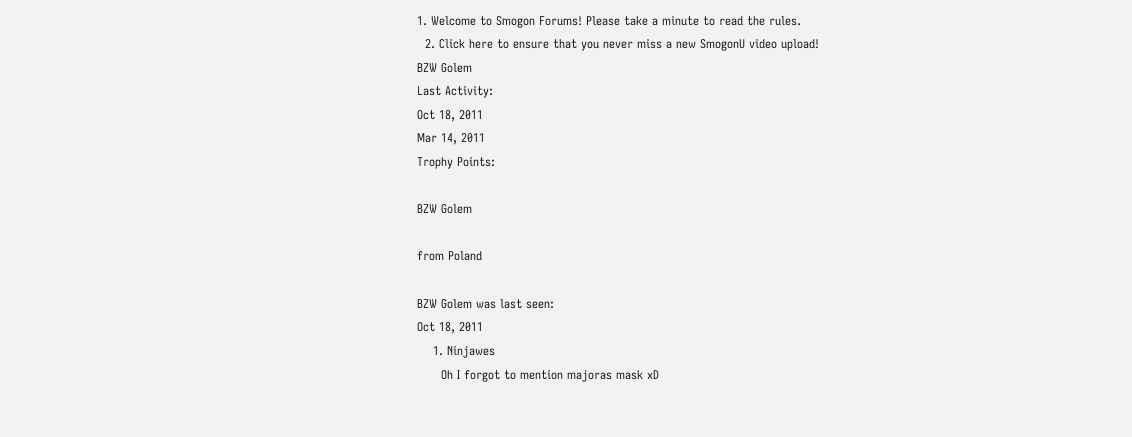1. Welcome to Smogon Forums! Please take a minute to read the rules.
  2. Click here to ensure that you never miss a new SmogonU video upload!
BZW Golem
Last Activity:
Oct 18, 2011
Mar 14, 2011
Trophy Points:

BZW Golem

from Poland

BZW Golem was last seen:
Oct 18, 2011
    1. Ninjawes
      Oh I forgot to mention majoras mask xD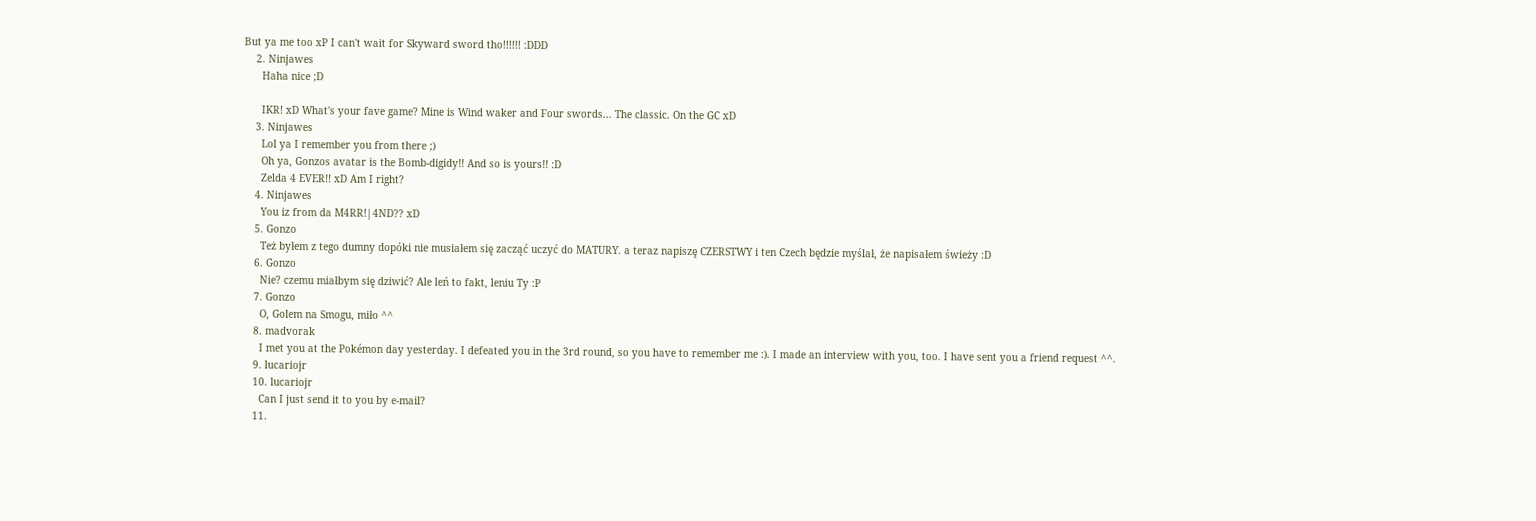But ya me too xP I can't wait for Skyward sword tho!!!!!! :DDD
    2. Ninjawes
      Haha nice ;D

      IKR! xD What's your fave game? Mine is Wind waker and Four swords... The classic. On the GC xD
    3. Ninjawes
      Lol ya I remember you from there ;)
      Oh ya, Gonzos avatar is the Bomb-digidy!! And so is yours!! :D
      Zelda 4 EVER!! xD Am I right?
    4. Ninjawes
      You iz from da M4RR!|4ND?? xD
    5. Gonzo
      Też byłem z tego dumny dopóki nie musiałem się zacząć uczyć do MATURY. a teraz napiszę CZERSTWY i ten Czech będzie myślał, że napisałem świeży :D
    6. Gonzo
      Nie? czemu miałbym się dziwić? Ale leń to fakt, leniu Ty :P
    7. Gonzo
      O, Golem na Smogu, miło ^^
    8. madvorak
      I met you at the Pokémon day yesterday. I defeated you in the 3rd round, so you have to remember me :). I made an interview with you, too. I have sent you a friend request ^^.
    9. lucariojr
    10. lucariojr
      Can I just send it to you by e-mail?
    11.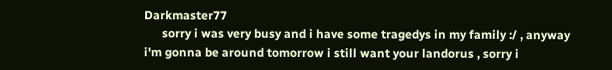Darkmaster77
      sorry i was very busy and i have some tragedys in my family :/ , anyway i'm gonna be around tomorrow i still want your landorus , sorry i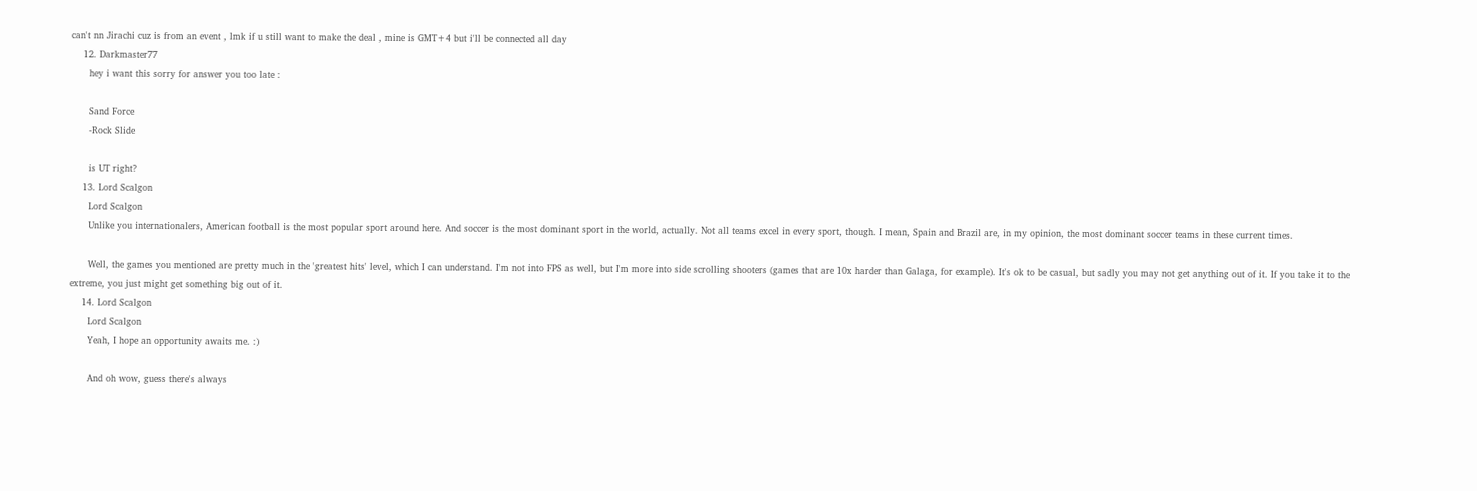can't nn Jirachi cuz is from an event , lmk if u still want to make the deal , mine is GMT+4 but i'll be connected all day
    12. Darkmaster77
      hey i want this sorry for answer you too late :

      Sand Force
      -Rock Slide

      is UT right?
    13. Lord Scalgon
      Lord Scalgon
      Unlike you internationalers, American football is the most popular sport around here. And soccer is the most dominant sport in the world, actually. Not all teams excel in every sport, though. I mean, Spain and Brazil are, in my opinion, the most dominant soccer teams in these current times.

      Well, the games you mentioned are pretty much in the 'greatest hits' level, which I can understand. I'm not into FPS as well, but I'm more into side scrolling shooters (games that are 10x harder than Galaga, for example). It's ok to be casual, but sadly you may not get anything out of it. If you take it to the extreme, you just might get something big out of it.
    14. Lord Scalgon
      Lord Scalgon
      Yeah, I hope an opportunity awaits me. :)

      And oh wow, guess there's always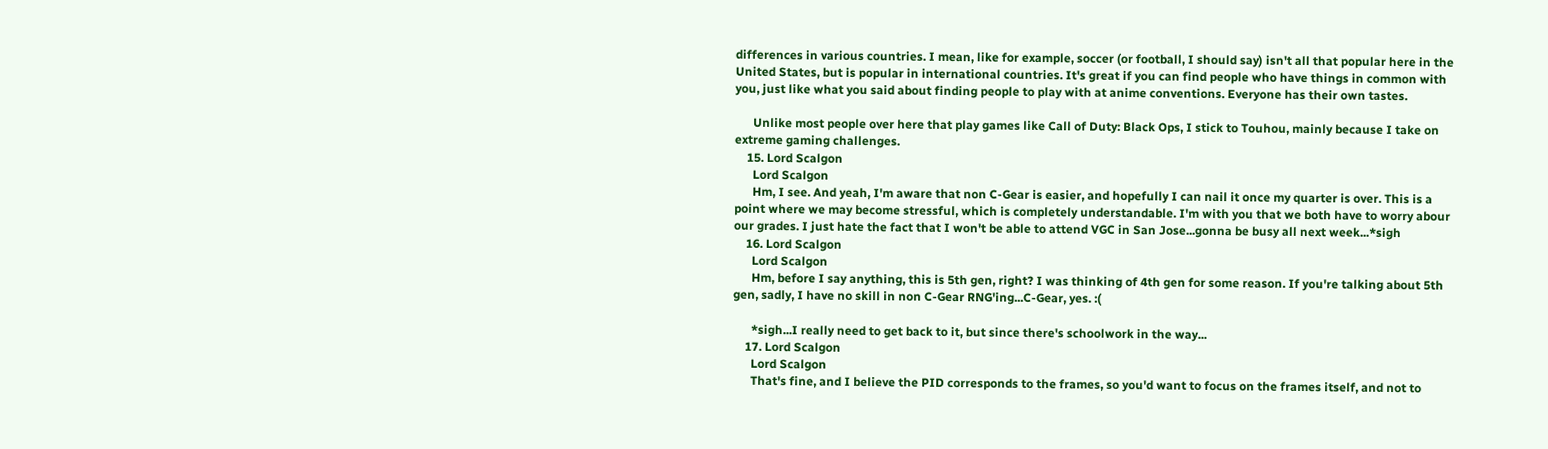differences in various countries. I mean, like for example, soccer (or football, I should say) isn't all that popular here in the United States, but is popular in international countries. It's great if you can find people who have things in common with you, just like what you said about finding people to play with at anime conventions. Everyone has their own tastes.

      Unlike most people over here that play games like Call of Duty: Black Ops, I stick to Touhou, mainly because I take on extreme gaming challenges.
    15. Lord Scalgon
      Lord Scalgon
      Hm, I see. And yeah, I'm aware that non C-Gear is easier, and hopefully I can nail it once my quarter is over. This is a point where we may become stressful, which is completely understandable. I'm with you that we both have to worry abour our grades. I just hate the fact that I won't be able to attend VGC in San Jose...gonna be busy all next week...*sigh
    16. Lord Scalgon
      Lord Scalgon
      Hm, before I say anything, this is 5th gen, right? I was thinking of 4th gen for some reason. If you're talking about 5th gen, sadly, I have no skill in non C-Gear RNG'ing...C-Gear, yes. :(

      *sigh...I really need to get back to it, but since there's schoolwork in the way...
    17. Lord Scalgon
      Lord Scalgon
      That's fine, and I believe the PID corresponds to the frames, so you'd want to focus on the frames itself, and not to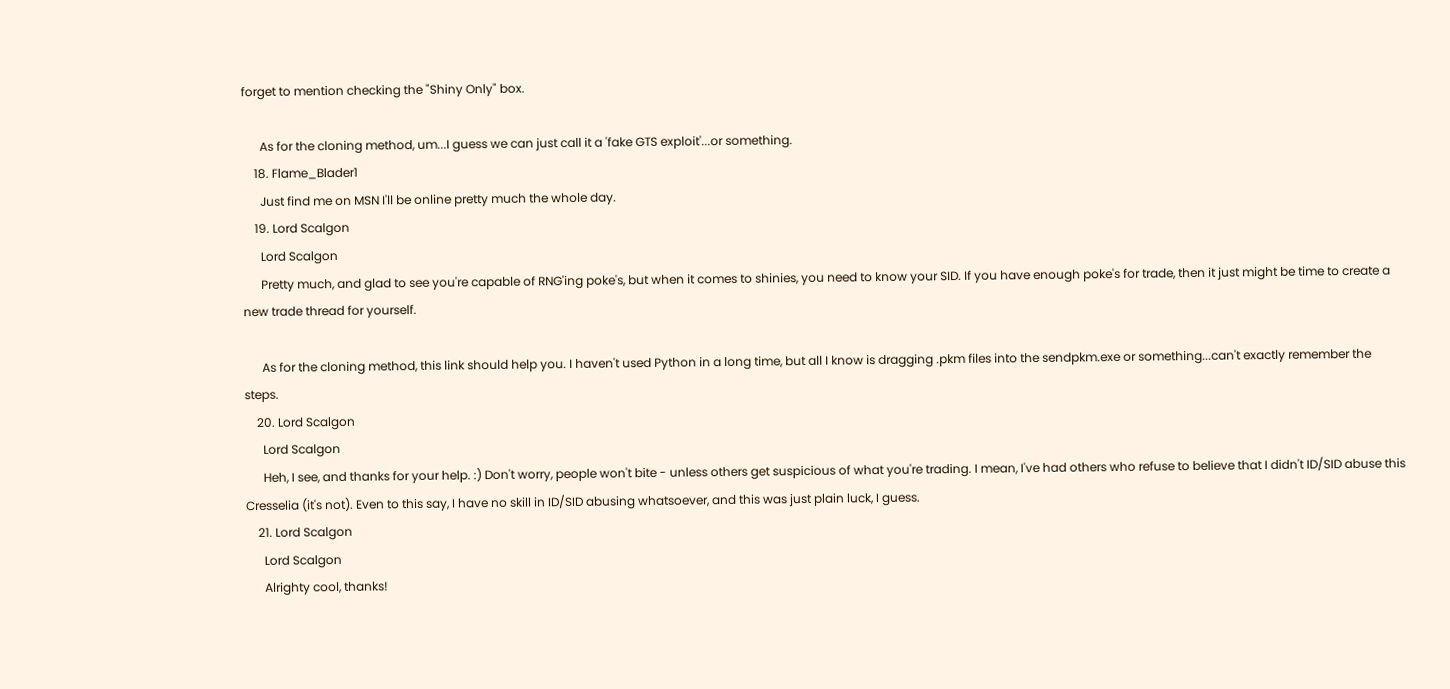forget to mention checking the "Shiny Only" box.

      As for the cloning method, um...I guess we can just call it a 'fake GTS exploit'...or something.
    18. Flame_Blader1
      Just find me on MSN I'll be online pretty much the whole day.
    19. Lord Scalgon
      Lord Scalgon
      Pretty much, and glad to see you're capable of RNG'ing poke's, but when it comes to shinies, you need to know your SID. If you have enough poke's for trade, then it just might be time to create a new trade thread for yourself.

      As for the cloning method, this link should help you. I haven't used Python in a long time, but all I know is dragging .pkm files into the sendpkm.exe or something...can't exactly remember the steps.
    20. Lord Scalgon
      Lord Scalgon
      Heh, I see, and thanks for your help. :) Don't worry, people won't bite - unless others get suspicious of what you're trading. I mean, I've had others who refuse to believe that I didn't ID/SID abuse this Cresselia (it's not). Even to this say, I have no skill in ID/SID abusing whatsoever, and this was just plain luck, I guess.
    21. Lord Scalgon
      Lord Scalgon
      Alrighty cool, thanks!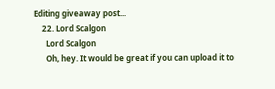Editing giveaway post...
    22. Lord Scalgon
      Lord Scalgon
      Oh, hey. It would be great if you can upload it to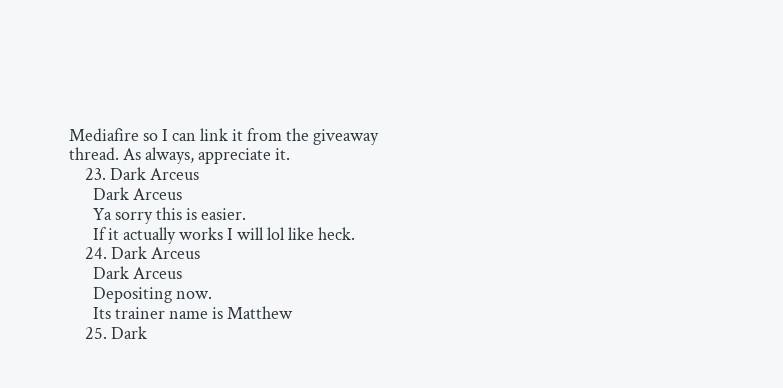Mediafire so I can link it from the giveaway thread. As always, appreciate it.
    23. Dark Arceus
      Dark Arceus
      Ya sorry this is easier.
      If it actually works I will lol like heck.
    24. Dark Arceus
      Dark Arceus
      Depositing now.
      Its trainer name is Matthew
    25. Dark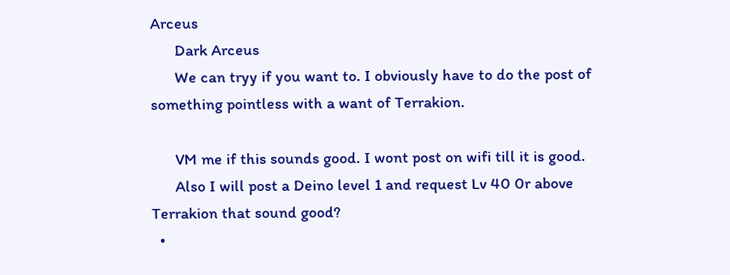Arceus
      Dark Arceus
      We can tryy if you want to. I obviously have to do the post of something pointless with a want of Terrakion.

      VM me if this sounds good. I wont post on wifi till it is good.
      Also I will post a Deino level 1 and request Lv 40 0r above Terrakion that sound good?
  •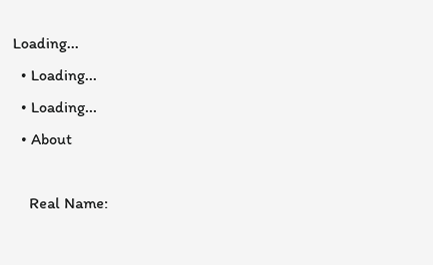Loading...
  • Loading...
  • Loading...
  • About

    Real Name: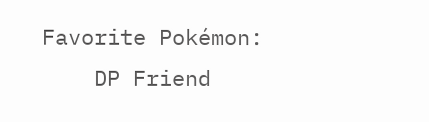Favorite Pokémon:
    DP Friend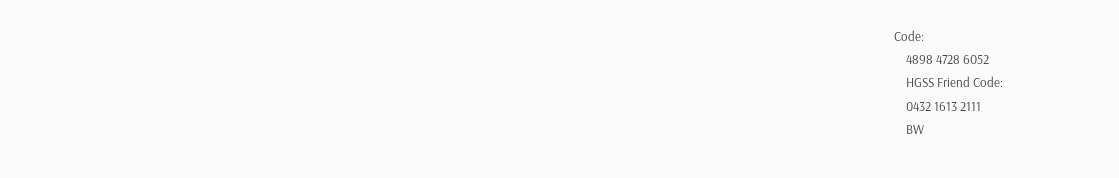Code:
    4898 4728 6052
    HGSS Friend Code:
    0432 1613 2111
    BW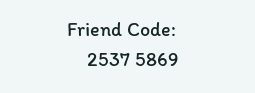Friend Code:
    2537 5869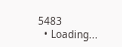5483
  • Loading...